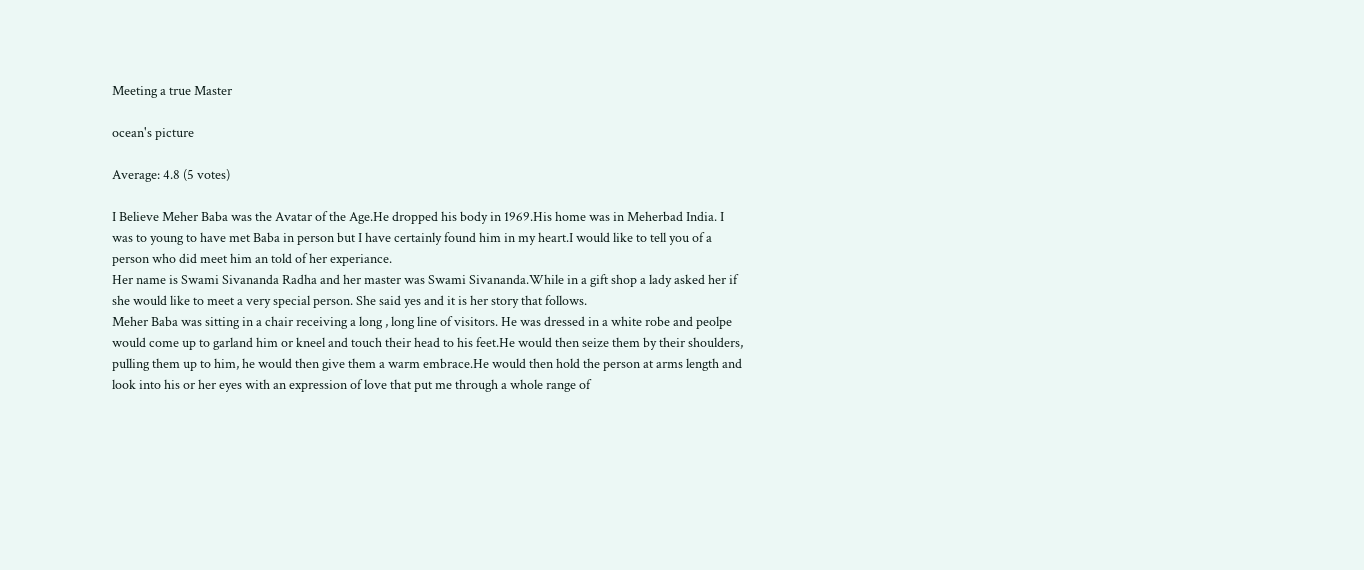Meeting a true Master

ocean's picture

Average: 4.8 (5 votes)

I Believe Meher Baba was the Avatar of the Age.He dropped his body in 1969.His home was in Meherbad India. I was to young to have met Baba in person but I have certainly found him in my heart.I would like to tell you of a person who did meet him an told of her experiance.
Her name is Swami Sivananda Radha and her master was Swami Sivananda.While in a gift shop a lady asked her if she would like to meet a very special person. She said yes and it is her story that follows.
Meher Baba was sitting in a chair receiving a long , long line of visitors. He was dressed in a white robe and peolpe would come up to garland him or kneel and touch their head to his feet.He would then seize them by their shoulders, pulling them up to him, he would then give them a warm embrace.He would then hold the person at arms length and look into his or her eyes with an expression of love that put me through a whole range of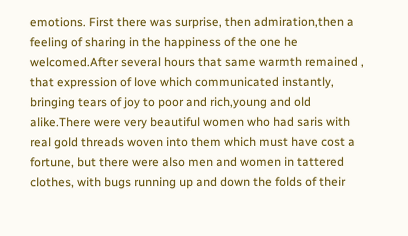emotions. First there was surprise, then admiration,then a feeling of sharing in the happiness of the one he welcomed.After several hours that same warmth remained , that expression of love which communicated instantly, bringing tears of joy to poor and rich,young and old alike.There were very beautiful women who had saris with real gold threads woven into them which must have cost a fortune, but there were also men and women in tattered clothes, with bugs running up and down the folds of their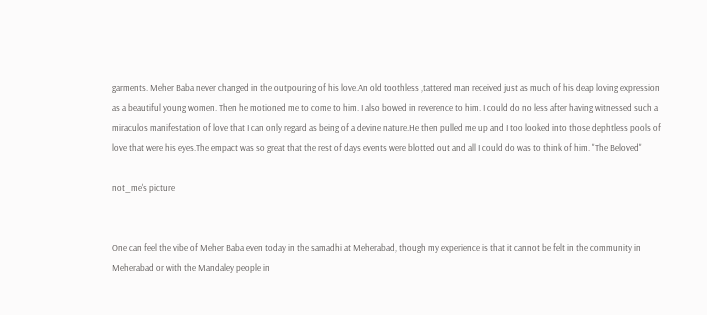garments. Meher Baba never changed in the outpouring of his love.An old toothless ,tattered man received just as much of his deap loving expression as a beautiful young women. Then he motioned me to come to him. I also bowed in reverence to him. I could do no less after having witnessed such a miraculos manifestation of love that I can only regard as being of a devine nature.He then pulled me up and I too looked into those dephtless pools of love that were his eyes.The empact was so great that the rest of days events were blotted out and all I could do was to think of him. "The Beloved"

not_me's picture


One can feel the vibe of Meher Baba even today in the samadhi at Meherabad, though my experience is that it cannot be felt in the community in Meherabad or with the Mandaley people in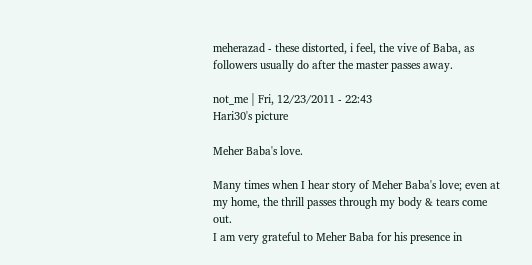meherazad - these distorted, i feel, the vive of Baba, as followers usually do after the master passes away.

not_me | Fri, 12/23/2011 - 22:43
Hari30's picture

Meher Baba's love.

Many times when I hear story of Meher Baba's love; even at my home, the thrill passes through my body & tears come out.
I am very grateful to Meher Baba for his presence in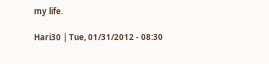my life.

Hari30 | Tue, 01/31/2012 - 08:30